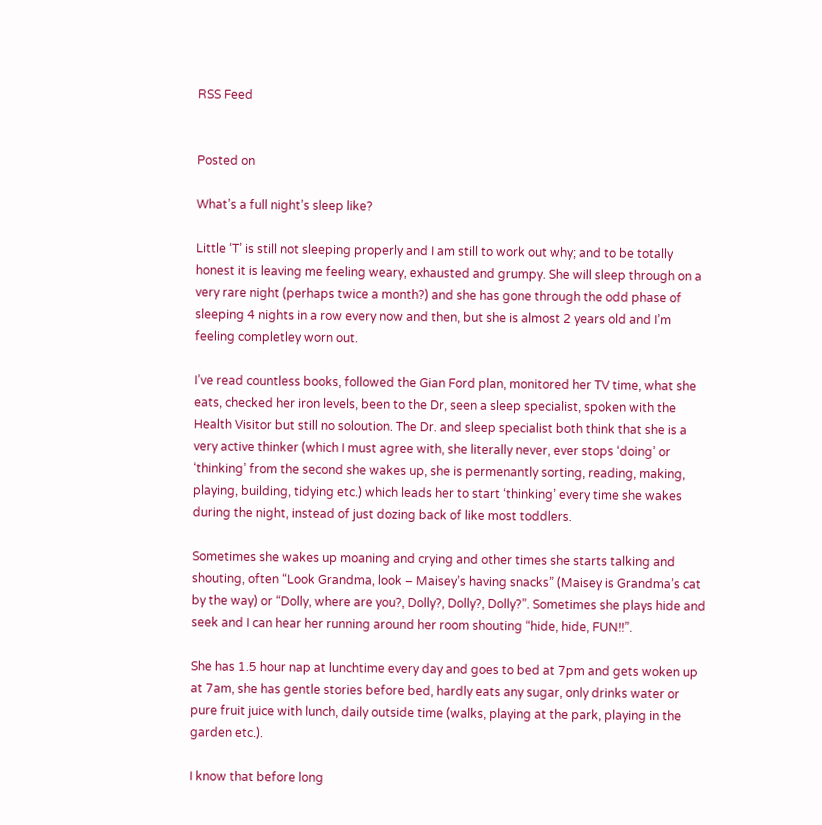RSS Feed


Posted on

What’s a full night’s sleep like?

Little ‘T’ is still not sleeping properly and I am still to work out why; and to be totally honest it is leaving me feeling weary, exhausted and grumpy. She will sleep through on a very rare night (perhaps twice a month?) and she has gone through the odd phase of sleeping 4 nights in a row every now and then, but she is almost 2 years old and I’m feeling completley worn out.

I’ve read countless books, followed the Gian Ford plan, monitored her TV time, what she eats, checked her iron levels, been to the Dr, seen a sleep specialist, spoken with the Health Visitor but still no soloution. The Dr. and sleep specialist both think that she is a very active thinker (which I must agree with, she literally never, ever stops ‘doing’ or ‘thinking’ from the second she wakes up, she is permenantly sorting, reading, making, playing, building, tidying etc.) which leads her to start ‘thinking’ every time she wakes during the night, instead of just dozing back of like most toddlers.

Sometimes she wakes up moaning and crying and other times she starts talking and shouting, often “Look Grandma, look – Maisey’s having snacks” (Maisey is Grandma’s cat by the way) or “Dolly, where are you?, Dolly?, Dolly?, Dolly?”. Sometimes she plays hide and seek and I can hear her running around her room shouting “hide, hide, FUN!!”.

She has 1.5 hour nap at lunchtime every day and goes to bed at 7pm and gets woken up at 7am, she has gentle stories before bed, hardly eats any sugar, only drinks water or pure fruit juice with lunch, daily outside time (walks, playing at the park, playing in the garden etc.).

I know that before long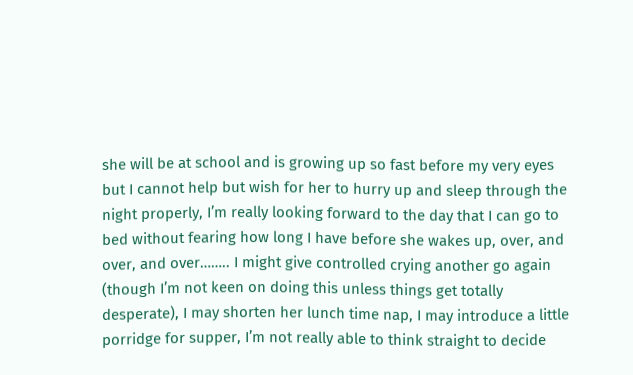she will be at school and is growing up so fast before my very eyes but I cannot help but wish for her to hurry up and sleep through the night properly, I’m really looking forward to the day that I can go to bed without fearing how long I have before she wakes up, over, and over, and over…….. I might give controlled crying another go again (though I’m not keen on doing this unless things get totally desperate), I may shorten her lunch time nap, I may introduce a little porridge for supper, I’m not really able to think straight to decide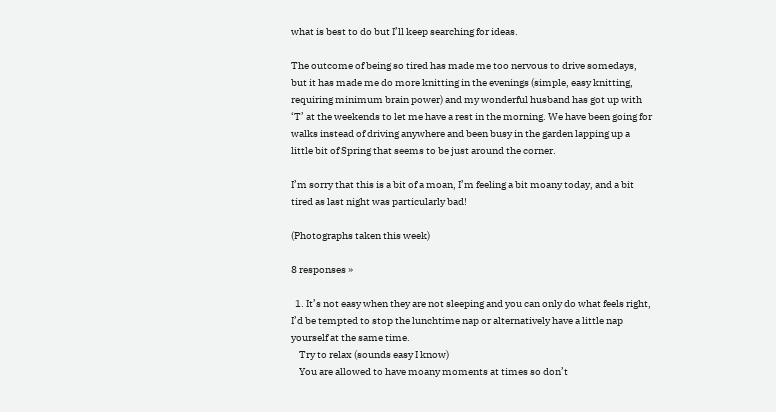what is best to do but I’ll keep searching for ideas.

The outcome of being so tired has made me too nervous to drive somedays, but it has made me do more knitting in the evenings (simple, easy knitting, requiring minimum brain power) and my wonderful husband has got up with ‘T’ at the weekends to let me have a rest in the morning. We have been going for walks instead of driving anywhere and been busy in the garden lapping up a little bit of Spring that seems to be just around the corner.

I’m sorry that this is a bit of a moan, I’m feeling a bit moany today, and a bit tired as last night was particularly bad!

(Photographs taken this week)

8 responses »

  1. It’s not easy when they are not sleeping and you can only do what feels right, I’d be tempted to stop the lunchtime nap or alternatively have a little nap yourself at the same time.
    Try to relax (sounds easy I know)
    You are allowed to have moany moments at times so don’t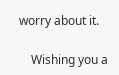worry about it.

    Wishing you a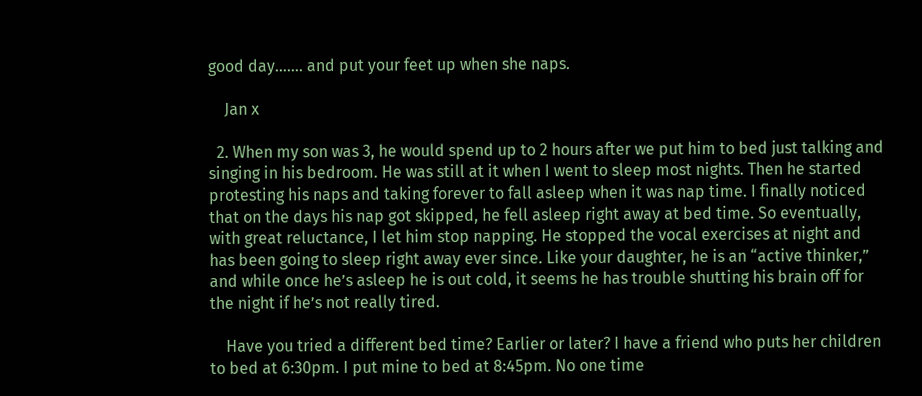good day……. and put your feet up when she naps.

    Jan x

  2. When my son was 3, he would spend up to 2 hours after we put him to bed just talking and singing in his bedroom. He was still at it when I went to sleep most nights. Then he started protesting his naps and taking forever to fall asleep when it was nap time. I finally noticed that on the days his nap got skipped, he fell asleep right away at bed time. So eventually, with great reluctance, I let him stop napping. He stopped the vocal exercises at night and has been going to sleep right away ever since. Like your daughter, he is an “active thinker,” and while once he’s asleep he is out cold, it seems he has trouble shutting his brain off for the night if he’s not really tired.

    Have you tried a different bed time? Earlier or later? I have a friend who puts her children to bed at 6:30pm. I put mine to bed at 8:45pm. No one time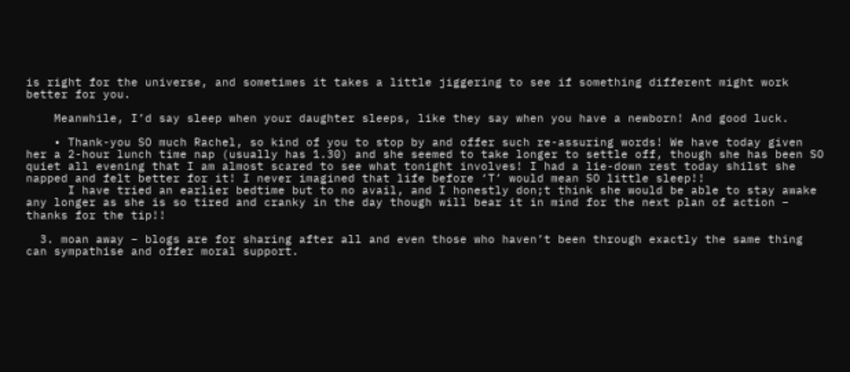is right for the universe, and sometimes it takes a little jiggering to see if something different might work better for you.

    Meanwhile, I’d say sleep when your daughter sleeps, like they say when you have a newborn! And good luck.

    • Thank-you SO much Rachel, so kind of you to stop by and offer such re-assuring words! We have today given her a 2-hour lunch time nap (usually has 1.30) and she seemed to take longer to settle off, though she has been SO quiet all evening that I am almost scared to see what tonight involves! I had a lie-down rest today shilst she napped and felt better for it! I never imagined that life before ‘T’ would mean SO little sleep!!
      I have tried an earlier bedtime but to no avail, and I honestly don;t think she would be able to stay awake any longer as she is so tired and cranky in the day though will bear it in mind for the next plan of action – thanks for the tip!!

  3. moan away – blogs are for sharing after all and even those who haven’t been through exactly the same thing can sympathise and offer moral support.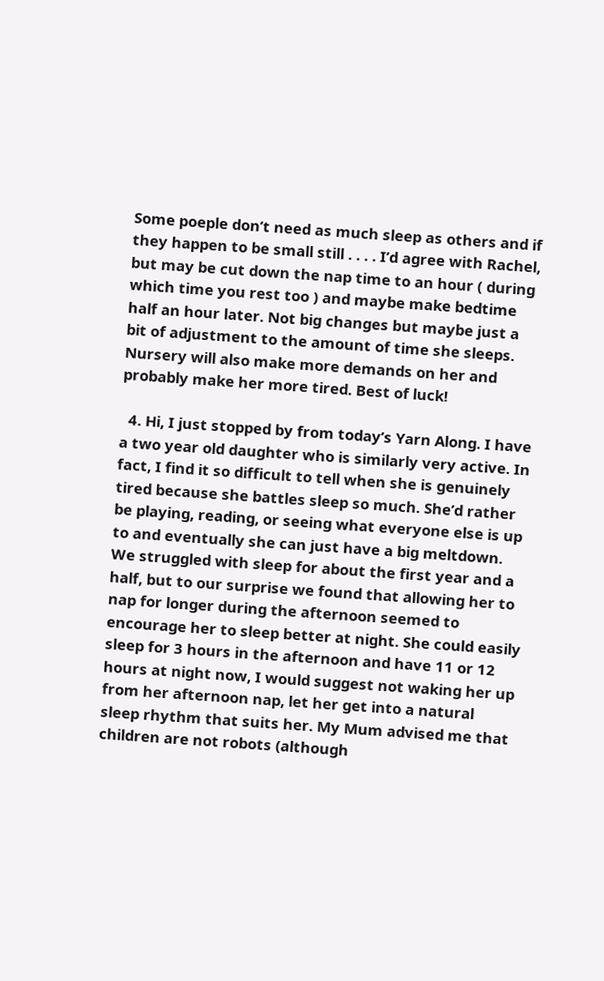Some poeple don’t need as much sleep as others and if they happen to be small still . . . . I’d agree with Rachel, but may be cut down the nap time to an hour ( during which time you rest too ) and maybe make bedtime half an hour later. Not big changes but maybe just a bit of adjustment to the amount of time she sleeps. Nursery will also make more demands on her and probably make her more tired. Best of luck!

  4. Hi, I just stopped by from today’s Yarn Along. I have a two year old daughter who is similarly very active. In fact, I find it so difficult to tell when she is genuinely tired because she battles sleep so much. She’d rather be playing, reading, or seeing what everyone else is up to and eventually she can just have a big meltdown. We struggled with sleep for about the first year and a half, but to our surprise we found that allowing her to nap for longer during the afternoon seemed to encourage her to sleep better at night. She could easily sleep for 3 hours in the afternoon and have 11 or 12 hours at night now, I would suggest not waking her up from her afternoon nap, let her get into a natural sleep rhythm that suits her. My Mum advised me that children are not robots (although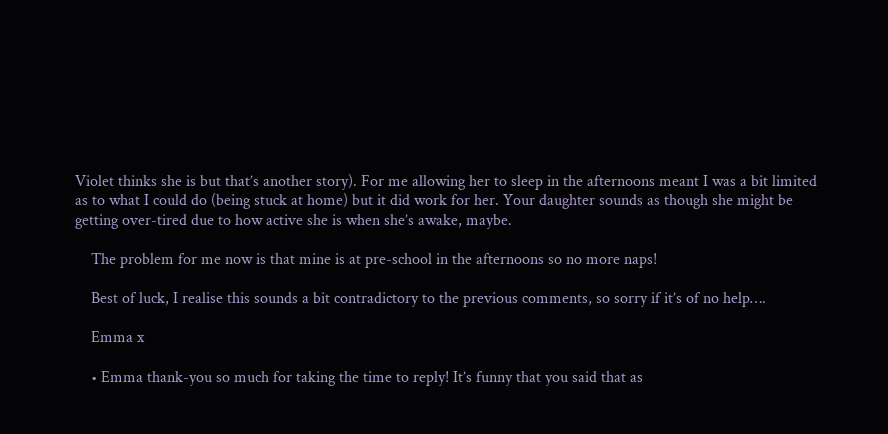Violet thinks she is but that’s another story). For me allowing her to sleep in the afternoons meant I was a bit limited as to what I could do (being stuck at home) but it did work for her. Your daughter sounds as though she might be getting over-tired due to how active she is when she’s awake, maybe.

    The problem for me now is that mine is at pre-school in the afternoons so no more naps!

    Best of luck, I realise this sounds a bit contradictory to the previous comments, so sorry if it’s of no help….

    Emma x

    • Emma thank-you so much for taking the time to reply! It’s funny that you said that as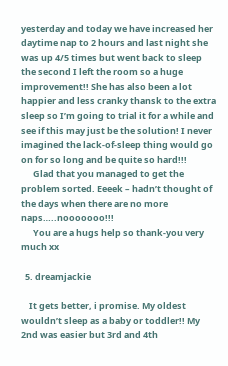yesterday and today we have increased her daytime nap to 2 hours and last night she was up 4/5 times but went back to sleep the second I left the room so a huge improvement!! She has also been a lot happier and less cranky thansk to the extra sleep so I’m going to trial it for a while and see if this may just be the solution! I never imagined the lack-of-sleep thing would go on for so long and be quite so hard!!!
      Glad that you managed to get the problem sorted. Eeeek – hadn’t thought of the days when there are no more naps…..nooooooo!!!
      You are a hugs help so thank-you very much xx

  5. dreamjackie

    It gets better, i promise. My oldest wouldn’t sleep as a baby or toddler!! My 2nd was easier but 3rd and 4th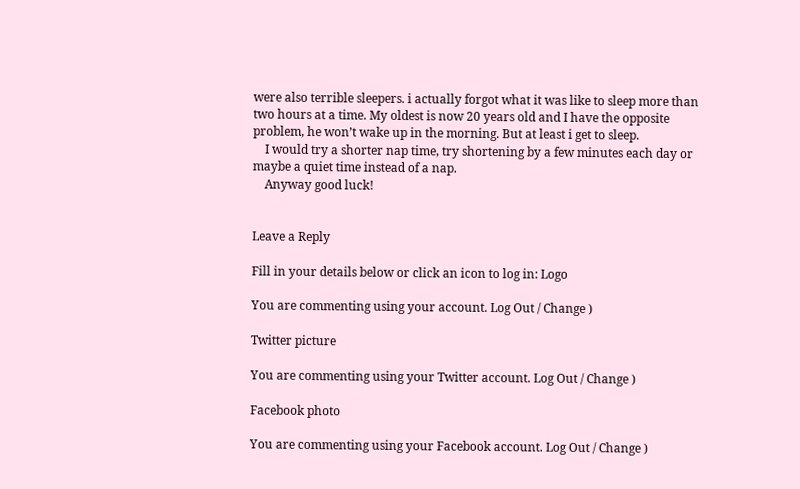were also terrible sleepers. i actually forgot what it was like to sleep more than two hours at a time. My oldest is now 20 years old and I have the opposite problem, he won’t wake up in the morning. But at least i get to sleep.
    I would try a shorter nap time, try shortening by a few minutes each day or maybe a quiet time instead of a nap.
    Anyway good luck!


Leave a Reply

Fill in your details below or click an icon to log in: Logo

You are commenting using your account. Log Out / Change )

Twitter picture

You are commenting using your Twitter account. Log Out / Change )

Facebook photo

You are commenting using your Facebook account. Log Out / Change )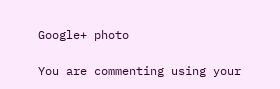Google+ photo

You are commenting using your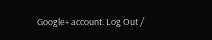Google+ account. Log Out /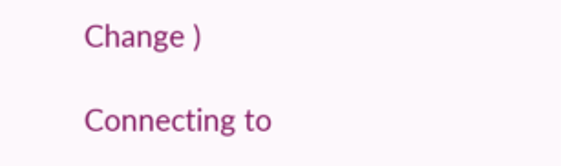Change )

Connecting to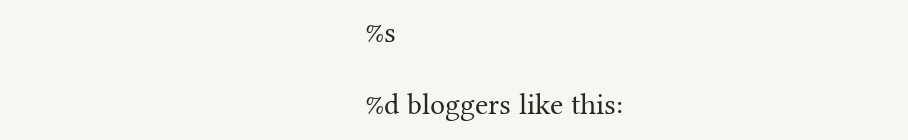%s

%d bloggers like this: